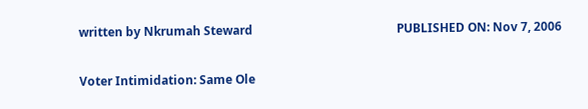written by Nkrumah Steward                                                PUBLISHED ON: Nov 7, 2006

Voter Intimidation: Same Ole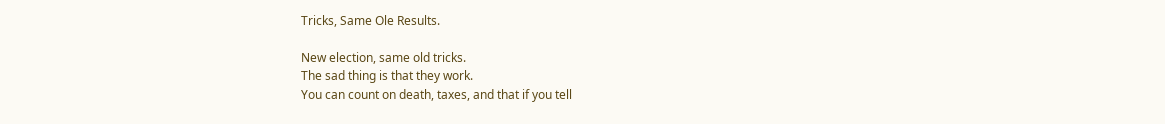Tricks, Same Ole Results.

New election, same old tricks.
The sad thing is that they work.
You can count on death, taxes, and that if you tell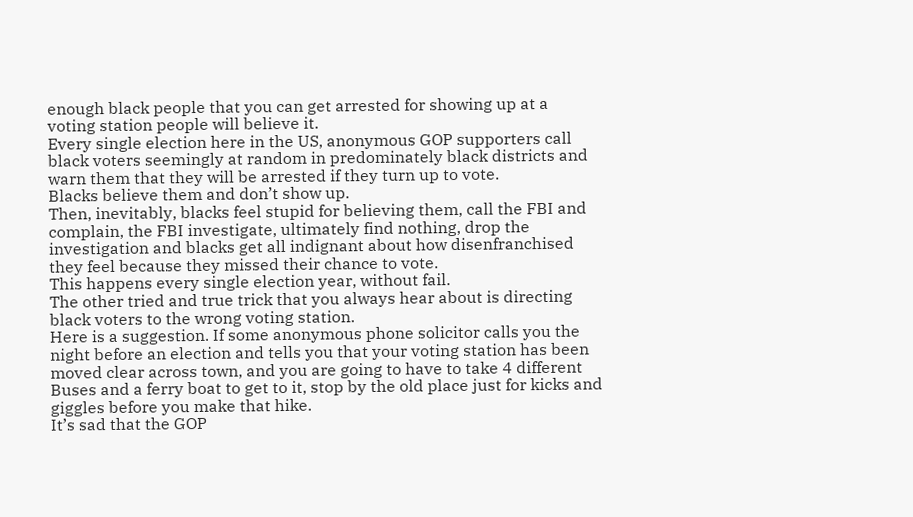enough black people that you can get arrested for showing up at a voting station people will believe it.
Every single election here in the US, anonymous GOP supporters call black voters seemingly at random in predominately black districts and warn them that they will be arrested if they turn up to vote.
Blacks believe them and don’t show up.
Then, inevitably, blacks feel stupid for believing them, call the FBI and complain, the FBI investigate, ultimately find nothing, drop the investigation and blacks get all indignant about how disenfranchised they feel because they missed their chance to vote.
This happens every single election year, without fail.
The other tried and true trick that you always hear about is directing black voters to the wrong voting station.
Here is a suggestion. If some anonymous phone solicitor calls you the night before an election and tells you that your voting station has been moved clear across town, and you are going to have to take 4 different Buses and a ferry boat to get to it, stop by the old place just for kicks and giggles before you make that hike.
It’s sad that the GOP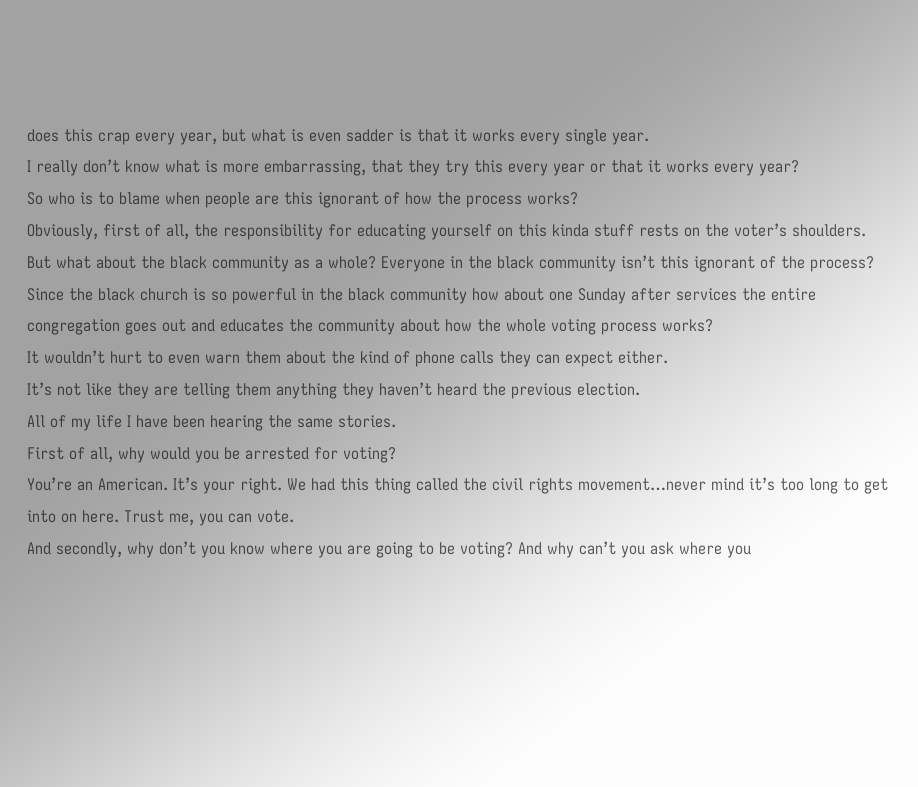does this crap every year, but what is even sadder is that it works every single year.
I really don’t know what is more embarrassing, that they try this every year or that it works every year?
So who is to blame when people are this ignorant of how the process works?
Obviously, first of all, the responsibility for educating yourself on this kinda stuff rests on the voter’s shoulders.
But what about the black community as a whole? Everyone in the black community isn’t this ignorant of the process?
Since the black church is so powerful in the black community how about one Sunday after services the entire congregation goes out and educates the community about how the whole voting process works?
It wouldn’t hurt to even warn them about the kind of phone calls they can expect either.
It’s not like they are telling them anything they haven’t heard the previous election.
All of my life I have been hearing the same stories.
First of all, why would you be arrested for voting?
You’re an American. It’s your right. We had this thing called the civil rights movement…never mind it’s too long to get into on here. Trust me, you can vote.
And secondly, why don’t you know where you are going to be voting? And why can’t you ask where you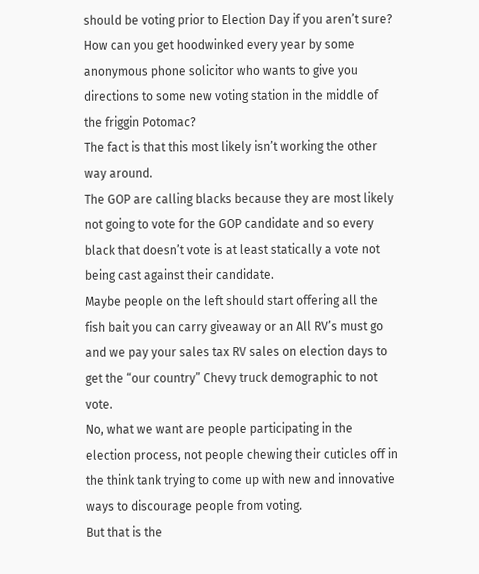should be voting prior to Election Day if you aren’t sure? How can you get hoodwinked every year by some anonymous phone solicitor who wants to give you directions to some new voting station in the middle of the friggin Potomac?
The fact is that this most likely isn’t working the other way around.
The GOP are calling blacks because they are most likely not going to vote for the GOP candidate and so every black that doesn’t vote is at least statically a vote not being cast against their candidate.
Maybe people on the left should start offering all the fish bait you can carry giveaway or an All RV’s must go and we pay your sales tax RV sales on election days to get the “our country” Chevy truck demographic to not vote.
No, what we want are people participating in the election process, not people chewing their cuticles off in the think tank trying to come up with new and innovative ways to discourage people from voting.
But that is the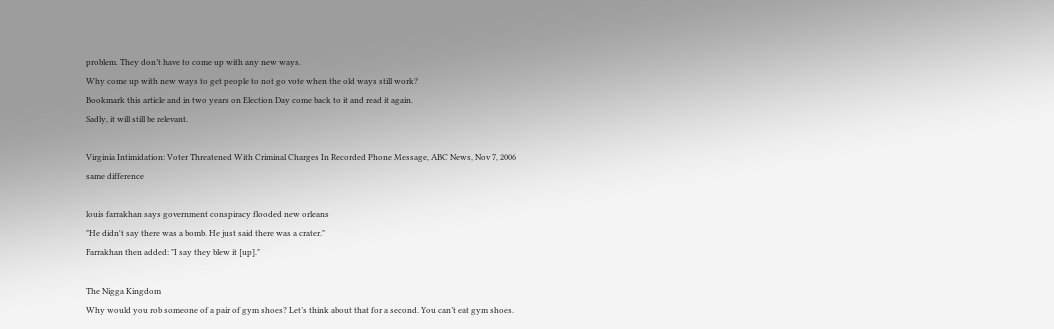problem. They don’t have to come up with any new ways.
Why come up with new ways to get people to not go vote when the old ways still work?
Bookmark this article and in two years on Election Day come back to it and read it again.
Sadly, it will still be relevant.

Virginia Intimidation: Voter Threatened With Criminal Charges In Recorded Phone Message, ABC News, Nov 7, 2006
same difference

louis farrakhan says government conspiracy flooded new orleans
"He didn't say there was a bomb. He just said there was a crater."
Farrakhan then added: "I say they blew it [up]."

The Nigga Kingdom
Why would you rob someone of a pair of gym shoes? Let’s think about that for a second. You can’t eat gym shoes.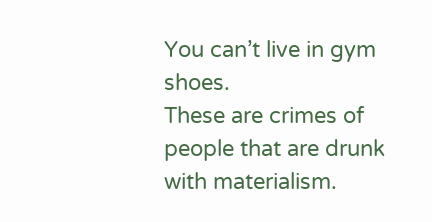You can’t live in gym shoes.
These are crimes of people that are drunk with materialism.